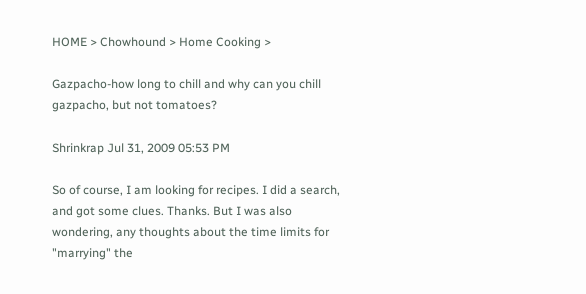HOME > Chowhound > Home Cooking >

Gazpacho-how long to chill and why can you chill gazpacho, but not tomatoes?

Shrinkrap Jul 31, 2009 05:53 PM

So of course, I am looking for recipes. I did a search, and got some clues. Thanks. But I was also wondering, any thoughts about the time limits for "marrying" the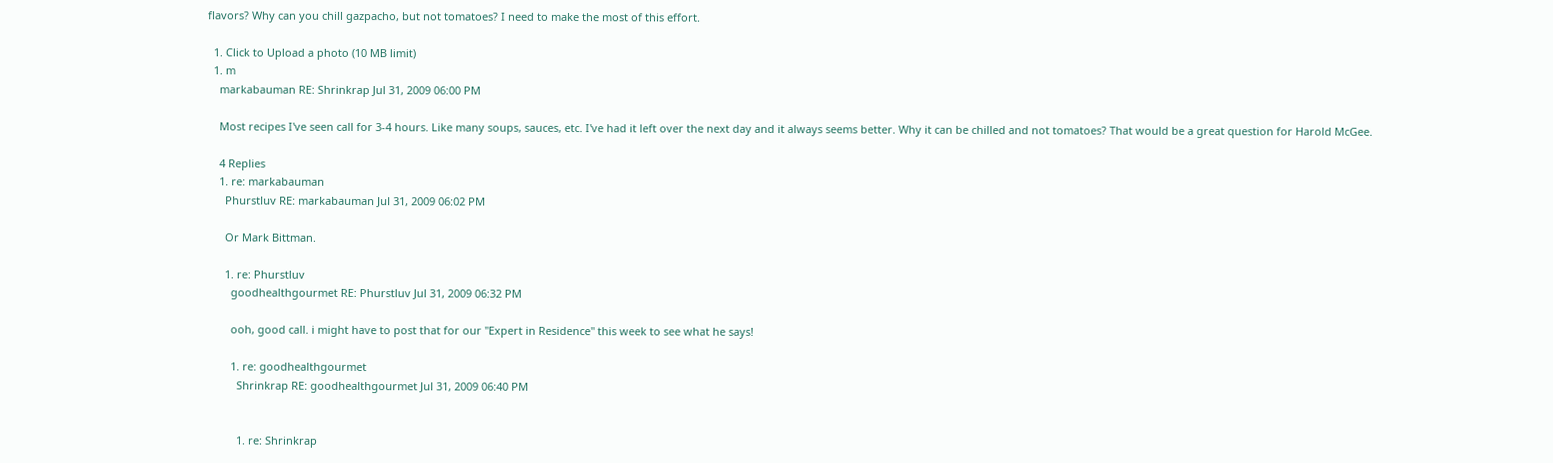flavors? Why can you chill gazpacho, but not tomatoes? I need to make the most of this effort.

  1. Click to Upload a photo (10 MB limit)
  1. m
    markabauman RE: Shrinkrap Jul 31, 2009 06:00 PM

    Most recipes I've seen call for 3-4 hours. Like many soups, sauces, etc. I've had it left over the next day and it always seems better. Why it can be chilled and not tomatoes? That would be a great question for Harold McGee.

    4 Replies
    1. re: markabauman
      Phurstluv RE: markabauman Jul 31, 2009 06:02 PM

      Or Mark Bittman.

      1. re: Phurstluv
        goodhealthgourmet RE: Phurstluv Jul 31, 2009 06:32 PM

        ooh, good call. i might have to post that for our "Expert in Residence" this week to see what he says!

        1. re: goodhealthgourmet
          Shrinkrap RE: goodhealthgourmet Jul 31, 2009 06:40 PM


          1. re: Shrinkrap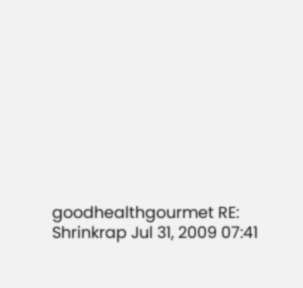goodhealthgourmet RE: Shrinkrap Jul 31, 2009 07:41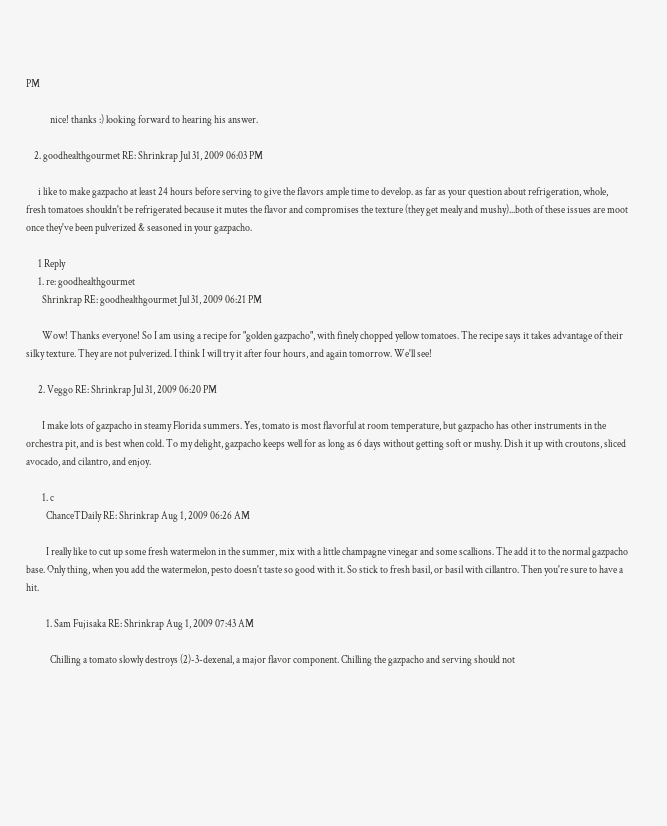PM

            nice! thanks :) looking forward to hearing his answer.

    2. goodhealthgourmet RE: Shrinkrap Jul 31, 2009 06:03 PM

      i like to make gazpacho at least 24 hours before serving to give the flavors ample time to develop. as far as your question about refrigeration, whole, fresh tomatoes shouldn't be refrigerated because it mutes the flavor and compromises the texture (they get mealy and mushy)...both of these issues are moot once they've been pulverized & seasoned in your gazpacho.

      1 Reply
      1. re: goodhealthgourmet
        Shrinkrap RE: goodhealthgourmet Jul 31, 2009 06:21 PM

        Wow! Thanks everyone! So I am using a recipe for "golden gazpacho", with finely chopped yellow tomatoes. The recipe says it takes advantage of their silky texture. They are not pulverized. I think I will try it after four hours, and again tomorrow. We'll see!

      2. Veggo RE: Shrinkrap Jul 31, 2009 06:20 PM

        I make lots of gazpacho in steamy Florida summers. Yes, tomato is most flavorful at room temperature, but gazpacho has other instruments in the orchestra pit, and is best when cold. To my delight, gazpacho keeps well for as long as 6 days without getting soft or mushy. Dish it up with croutons, sliced avocado, and cilantro, and enjoy.

        1. c
          ChanceTDaily RE: Shrinkrap Aug 1, 2009 06:26 AM

          I really like to cut up some fresh watermelon in the summer, mix with a little champagne vinegar and some scallions. The add it to the normal gazpacho base. Only thing, when you add the watermelon, pesto doesn't taste so good with it. So stick to fresh basil, or basil with cillantro. Then you're sure to have a hit.

          1. Sam Fujisaka RE: Shrinkrap Aug 1, 2009 07:43 AM

            Chilling a tomato slowly destroys (2)-3-dexenal, a major flavor component. Chilling the gazpacho and serving should not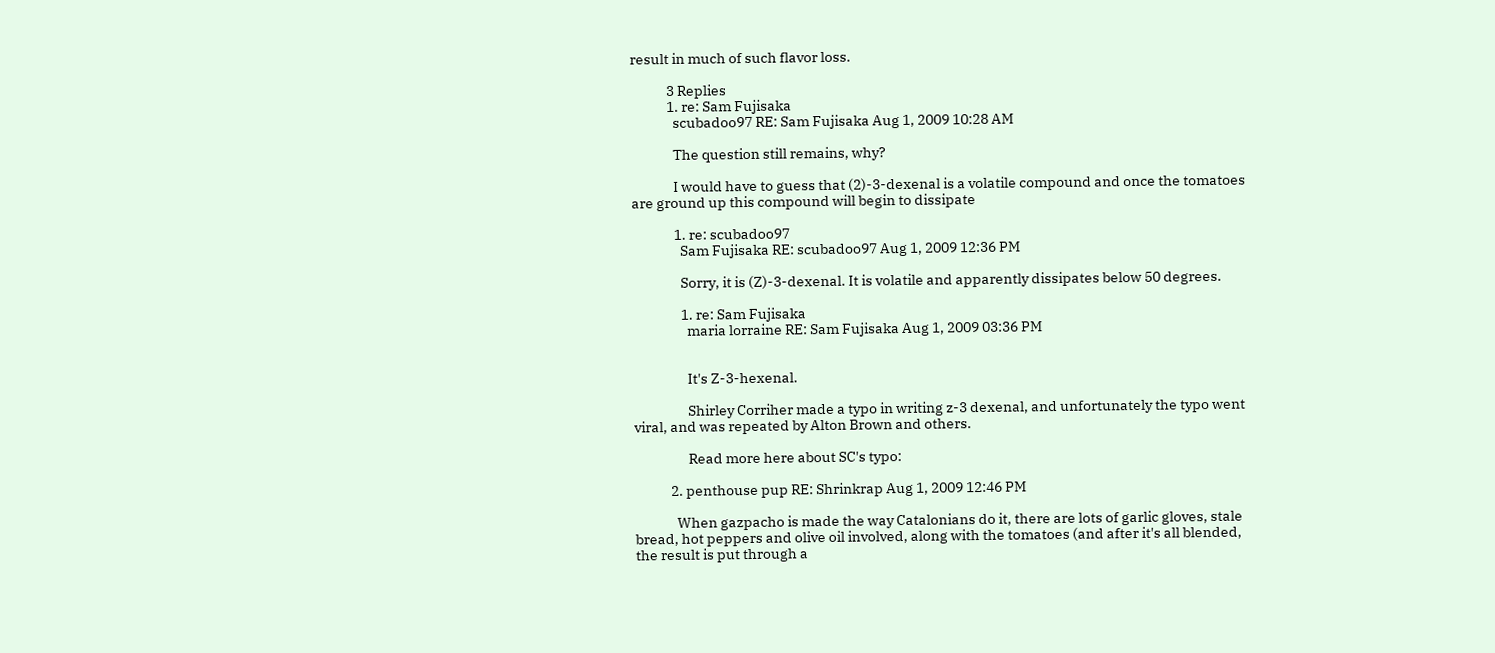result in much of such flavor loss.

            3 Replies
            1. re: Sam Fujisaka
              scubadoo97 RE: Sam Fujisaka Aug 1, 2009 10:28 AM

              The question still remains, why?

              I would have to guess that (2)-3-dexenal is a volatile compound and once the tomatoes are ground up this compound will begin to dissipate

              1. re: scubadoo97
                Sam Fujisaka RE: scubadoo97 Aug 1, 2009 12:36 PM

                Sorry, it is (Z)-3-dexenal. It is volatile and apparently dissipates below 50 degrees.

                1. re: Sam Fujisaka
                  maria lorraine RE: Sam Fujisaka Aug 1, 2009 03:36 PM


                  It's Z-3-hexenal.

                  Shirley Corriher made a typo in writing z-3 dexenal, and unfortunately the typo went viral, and was repeated by Alton Brown and others.

                  Read more here about SC's typo:

            2. penthouse pup RE: Shrinkrap Aug 1, 2009 12:46 PM

              When gazpacho is made the way Catalonians do it, there are lots of garlic gloves, stale bread, hot peppers and olive oil involved, along with the tomatoes (and after it's all blended, the result is put through a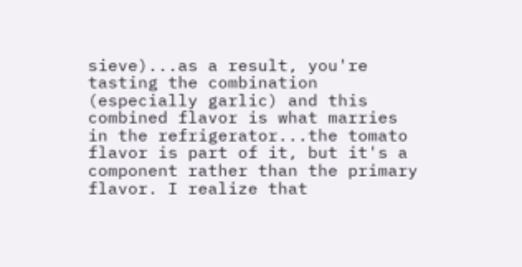sieve)...as a result, you're tasting the combination (especially garlic) and this combined flavor is what marries in the refrigerator...the tomato flavor is part of it, but it's a component rather than the primary flavor. I realize that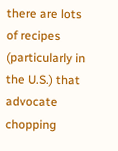there are lots of recipes (particularly in the U.S.) that advocate chopping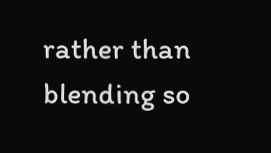rather than blending so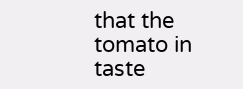that the tomato in taste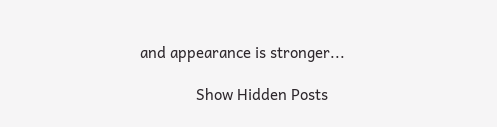and appearance is stronger...

              Show Hidden Posts